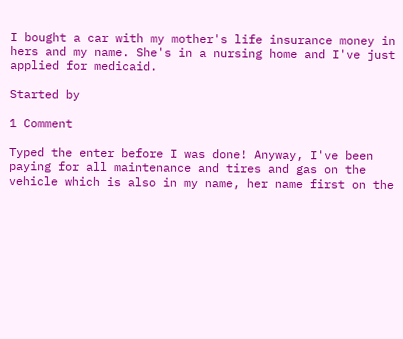I bought a car with my mother's life insurance money in hers and my name. She's in a nursing home and I've just applied for medicaid.

Started by

1 Comment

Typed the enter before I was done! Anyway, I've been paying for all maintenance and tires and gas on the vehicle which is also in my name, her name first on the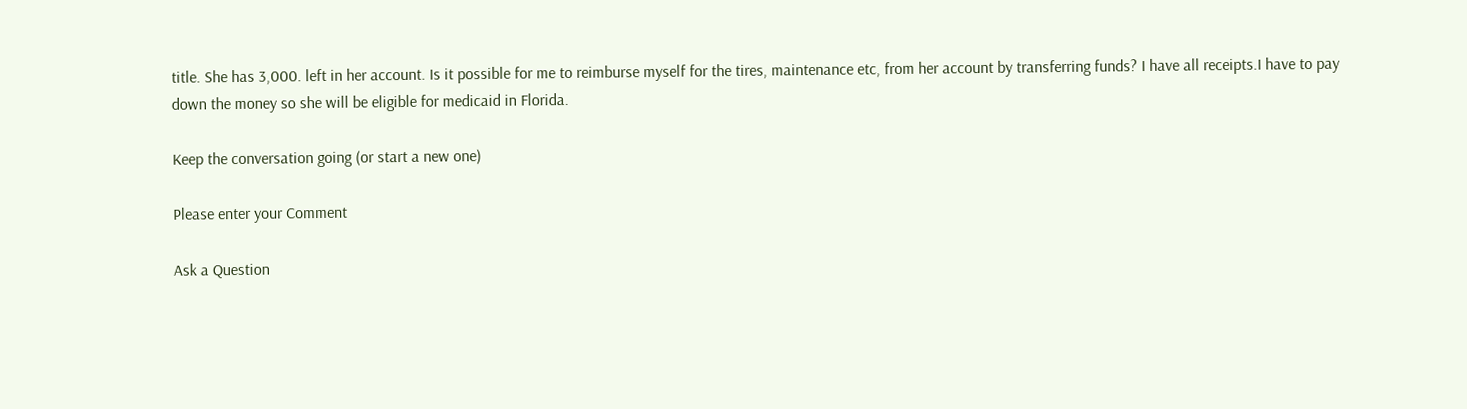title. She has 3,000. left in her account. Is it possible for me to reimburse myself for the tires, maintenance etc, from her account by transferring funds? I have all receipts.I have to pay down the money so she will be eligible for medicaid in Florida.

Keep the conversation going (or start a new one)

Please enter your Comment

Ask a Question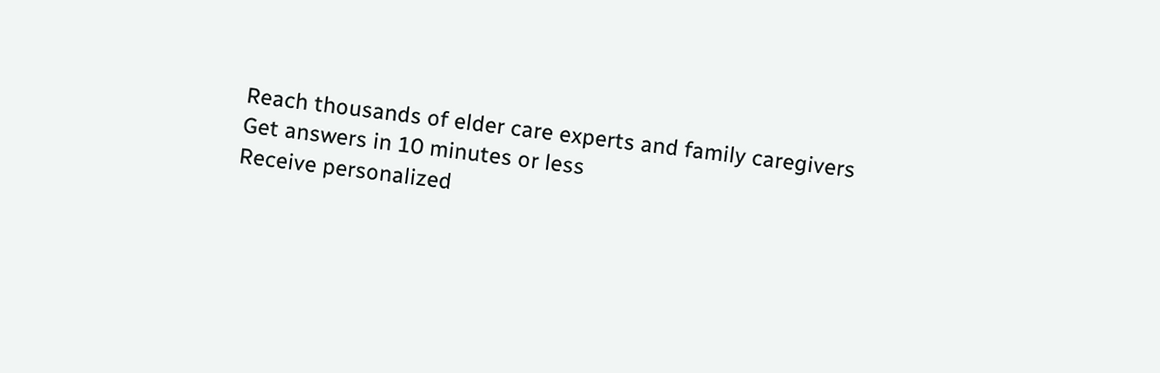Reach thousands of elder care experts and family caregivers
Get answers in 10 minutes or less
Receive personalized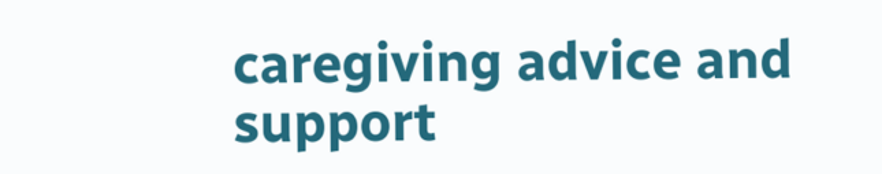caregiving advice and support